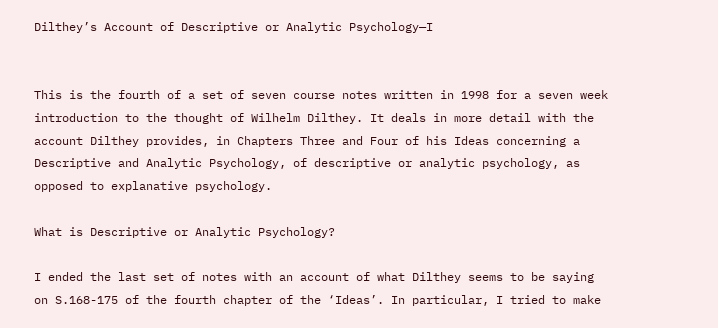Dilthey’s Account of Descriptive or Analytic Psychology—I


This is the fourth of a set of seven course notes written in 1998 for a seven week introduction to the thought of Wilhelm Dilthey. It deals in more detail with the account Dilthey provides, in Chapters Three and Four of his Ideas concerning a Descriptive and Analytic Psychology, of descriptive or analytic psychology, as opposed to explanative psychology.

What is Descriptive or Analytic Psychology?

I ended the last set of notes with an account of what Dilthey seems to be saying on S.168-175 of the fourth chapter of the ‘Ideas’. In particular, I tried to make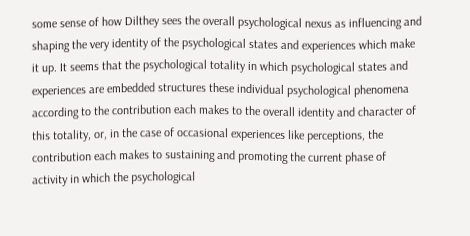some sense of how Dilthey sees the overall psychological nexus as influencing and shaping the very identity of the psychological states and experiences which make it up. It seems that the psychological totality in which psychological states and experiences are embedded structures these individual psychological phenomena according to the contribution each makes to the overall identity and character of this totality, or, in the case of occasional experiences like perceptions, the contribution each makes to sustaining and promoting the current phase of activity in which the psychological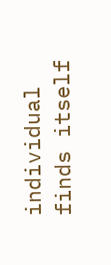individual finds itself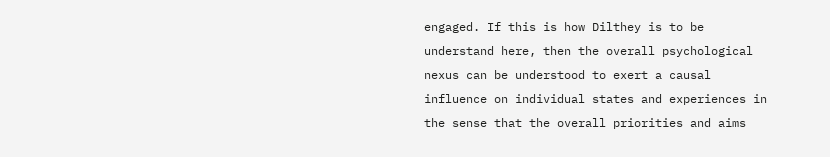engaged. If this is how Dilthey is to be understand here, then the overall psychological nexus can be understood to exert a causal influence on individual states and experiences in the sense that the overall priorities and aims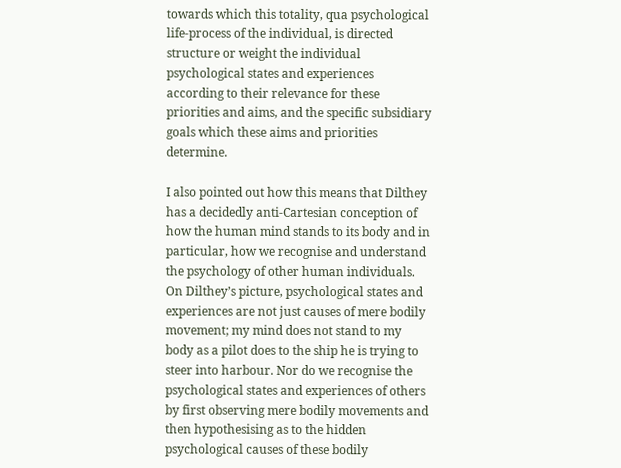towards which this totality, qua psychological life-process of the individual, is directed structure or weight the individual psychological states and experiences according to their relevance for these priorities and aims, and the specific subsidiary goals which these aims and priorities determine.

I also pointed out how this means that Dilthey has a decidedly anti-Cartesian conception of how the human mind stands to its body and in particular, how we recognise and understand the psychology of other human individuals. On Dilthey’s picture, psychological states and experiences are not just causes of mere bodily movement; my mind does not stand to my body as a pilot does to the ship he is trying to steer into harbour. Nor do we recognise the psychological states and experiences of others by first observing mere bodily movements and then hypothesising as to the hidden psychological causes of these bodily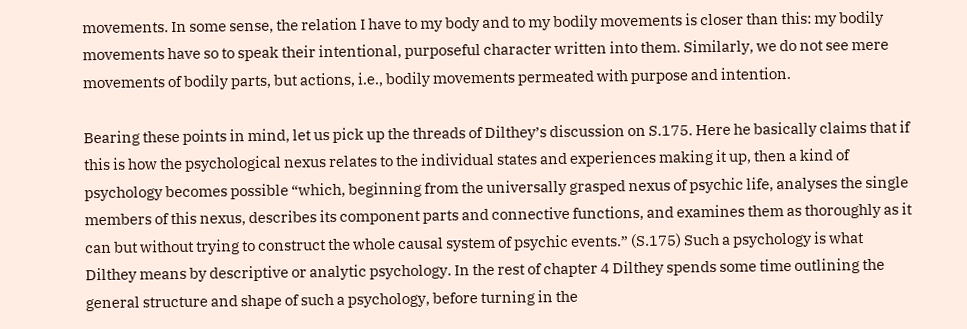movements. In some sense, the relation I have to my body and to my bodily movements is closer than this: my bodily movements have so to speak their intentional, purposeful character written into them. Similarly, we do not see mere movements of bodily parts, but actions, i.e., bodily movements permeated with purpose and intention.

Bearing these points in mind, let us pick up the threads of Dilthey’s discussion on S.175. Here he basically claims that if this is how the psychological nexus relates to the individual states and experiences making it up, then a kind of psychology becomes possible “which, beginning from the universally grasped nexus of psychic life, analyses the single members of this nexus, describes its component parts and connective functions, and examines them as thoroughly as it can but without trying to construct the whole causal system of psychic events.” (S.175) Such a psychology is what Dilthey means by descriptive or analytic psychology. In the rest of chapter 4 Dilthey spends some time outlining the general structure and shape of such a psychology, before turning in the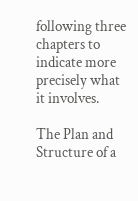following three chapters to indicate more precisely what it involves.

The Plan and Structure of a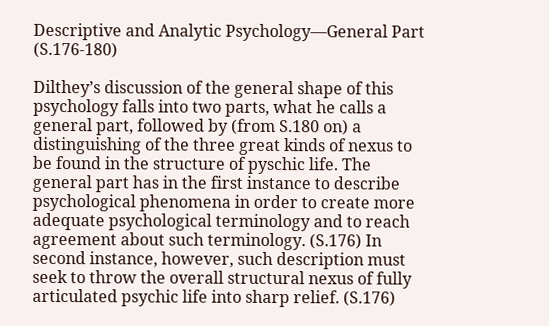Descriptive and Analytic Psychology—General Part (S.176-180)

Dilthey’s discussion of the general shape of this psychology falls into two parts, what he calls a general part, followed by (from S.180 on) a distinguishing of the three great kinds of nexus to be found in the structure of pyschic life. The general part has in the first instance to describe psychological phenomena in order to create more adequate psychological terminology and to reach agreement about such terminology. (S.176) In second instance, however, such description must seek to throw the overall structural nexus of fully articulated psychic life into sharp relief. (S.176)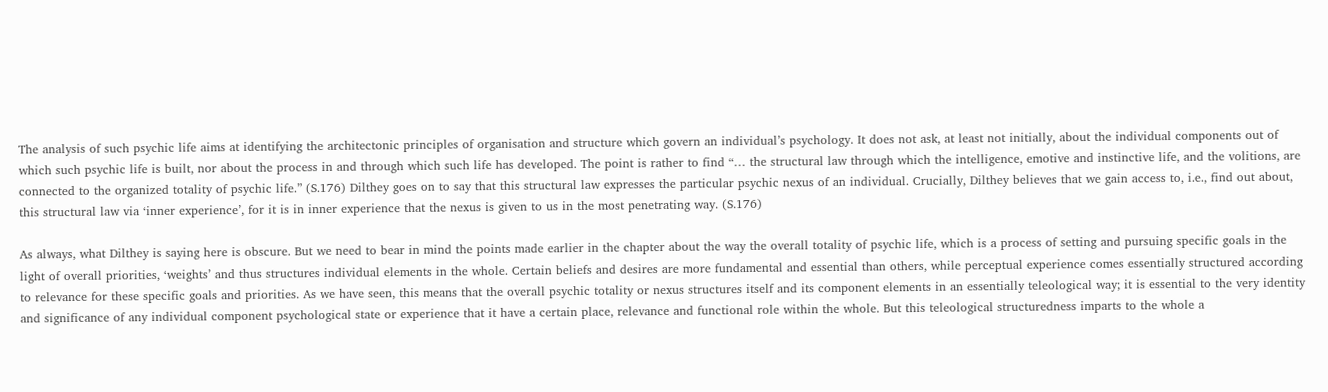The analysis of such psychic life aims at identifying the architectonic principles of organisation and structure which govern an individual’s psychology. It does not ask, at least not initially, about the individual components out of which such psychic life is built, nor about the process in and through which such life has developed. The point is rather to find “… the structural law through which the intelligence, emotive and instinctive life, and the volitions, are connected to the organized totality of psychic life.” (S.176) Dilthey goes on to say that this structural law expresses the particular psychic nexus of an individual. Crucially, Dilthey believes that we gain access to, i.e., find out about, this structural law via ‘inner experience’, for it is in inner experience that the nexus is given to us in the most penetrating way. (S.176)

As always, what Dilthey is saying here is obscure. But we need to bear in mind the points made earlier in the chapter about the way the overall totality of psychic life, which is a process of setting and pursuing specific goals in the light of overall priorities, ‘weights’ and thus structures individual elements in the whole. Certain beliefs and desires are more fundamental and essential than others, while perceptual experience comes essentially structured according to relevance for these specific goals and priorities. As we have seen, this means that the overall psychic totality or nexus structures itself and its component elements in an essentially teleological way; it is essential to the very identity and significance of any individual component psychological state or experience that it have a certain place, relevance and functional role within the whole. But this teleological structuredness imparts to the whole a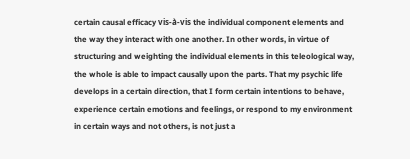certain causal efficacy vis-à-vis the individual component elements and the way they interact with one another. In other words, in virtue of structuring and weighting the individual elements in this teleological way, the whole is able to impact causally upon the parts. That my psychic life develops in a certain direction, that I form certain intentions to behave, experience certain emotions and feelings, or respond to my environment in certain ways and not others, is not just a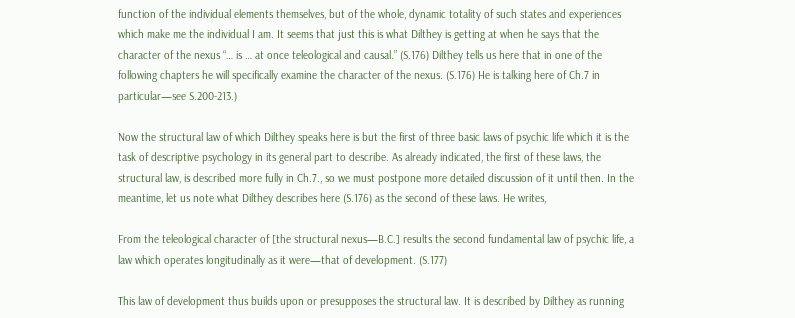function of the individual elements themselves, but of the whole, dynamic totality of such states and experiences which make me the individual I am. It seems that just this is what Dilthey is getting at when he says that the character of the nexus “… is … at once teleological and causal.” (S.176) Dilthey tells us here that in one of the following chapters he will specifically examine the character of the nexus. (S.176) He is talking here of Ch.7 in particular—see S.200-213.)

Now the structural law of which Dilthey speaks here is but the first of three basic laws of psychic life which it is the task of descriptive psychology in its general part to describe. As already indicated, the first of these laws, the structural law, is described more fully in Ch.7., so we must postpone more detailed discussion of it until then. In the meantime, let us note what Dilthey describes here (S.176) as the second of these laws. He writes,

From the teleological character of [the structural nexus—B.C.] results the second fundamental law of psychic life, a law which operates longitudinally as it were—that of development. (S.177)

This law of development thus builds upon or presupposes the structural law. It is described by Dilthey as running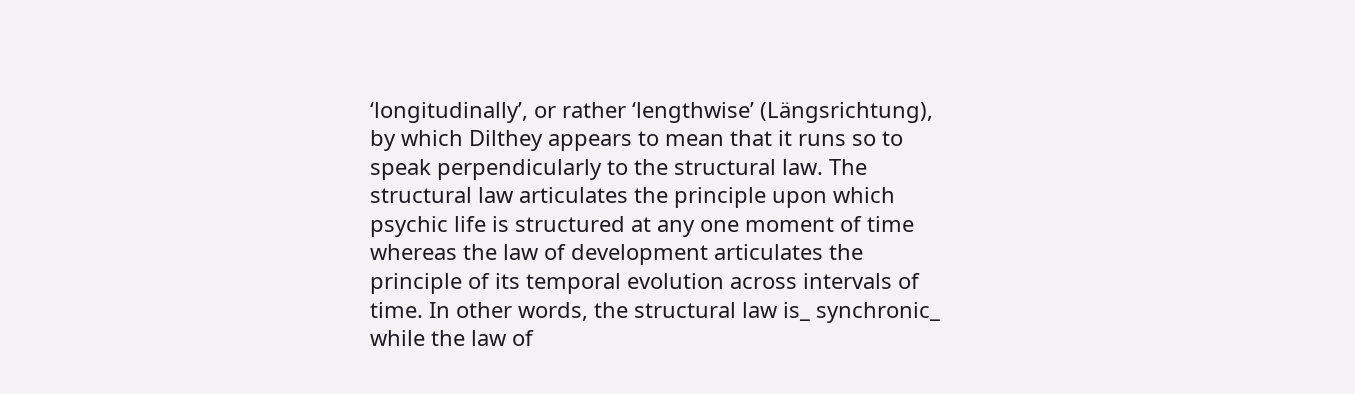‘longitudinally’, or rather ‘lengthwise’ (Längsrichtung), by which Dilthey appears to mean that it runs so to speak perpendicularly to the structural law. The structural law articulates the principle upon which psychic life is structured at any one moment of time whereas the law of development articulates the principle of its temporal evolution across intervals of time. In other words, the structural law is_ synchronic_ while the law of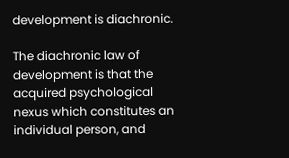development is diachronic.

The diachronic law of development is that the acquired psychological nexus which constitutes an individual person, and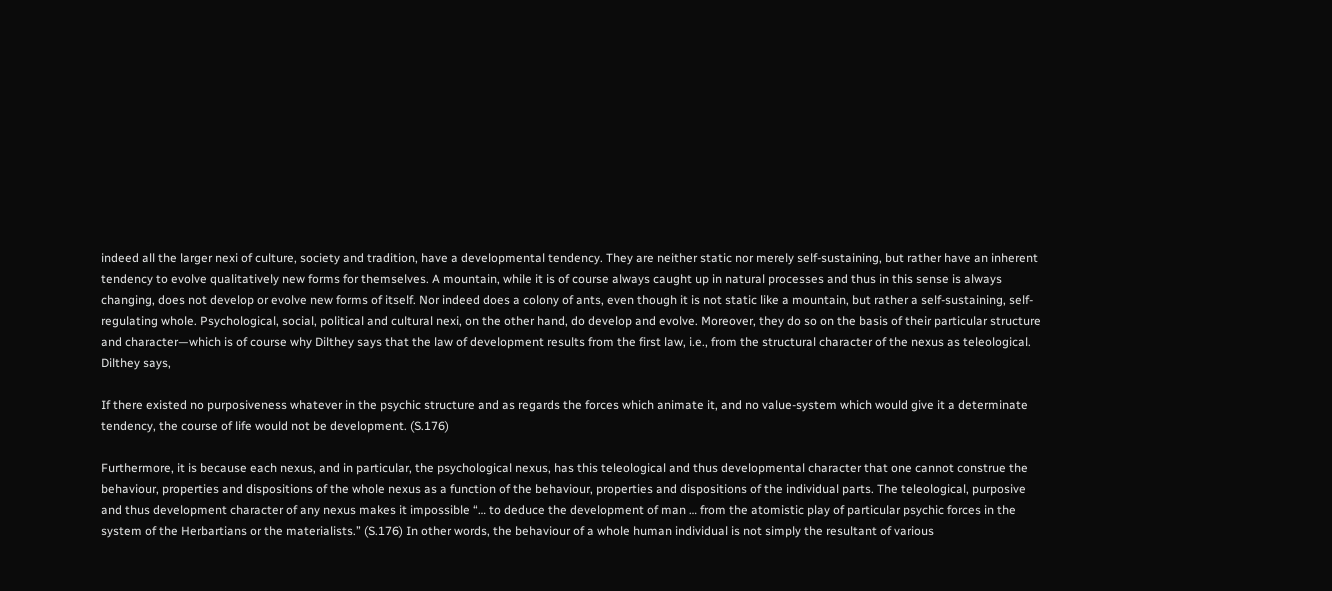indeed all the larger nexi of culture, society and tradition, have a developmental tendency. They are neither static nor merely self-sustaining, but rather have an inherent tendency to evolve qualitatively new forms for themselves. A mountain, while it is of course always caught up in natural processes and thus in this sense is always changing, does not develop or evolve new forms of itself. Nor indeed does a colony of ants, even though it is not static like a mountain, but rather a self-sustaining, self-regulating whole. Psychological, social, political and cultural nexi, on the other hand, do develop and evolve. Moreover, they do so on the basis of their particular structure and character—which is of course why Dilthey says that the law of development results from the first law, i.e., from the structural character of the nexus as teleological. Dilthey says,

If there existed no purposiveness whatever in the psychic structure and as regards the forces which animate it, and no value-system which would give it a determinate tendency, the course of life would not be development. (S.176)

Furthermore, it is because each nexus, and in particular, the psychological nexus, has this teleological and thus developmental character that one cannot construe the behaviour, properties and dispositions of the whole nexus as a function of the behaviour, properties and dispositions of the individual parts. The teleological, purposive and thus development character of any nexus makes it impossible “… to deduce the development of man … from the atomistic play of particular psychic forces in the system of the Herbartians or the materialists.” (S.176) In other words, the behaviour of a whole human individual is not simply the resultant of various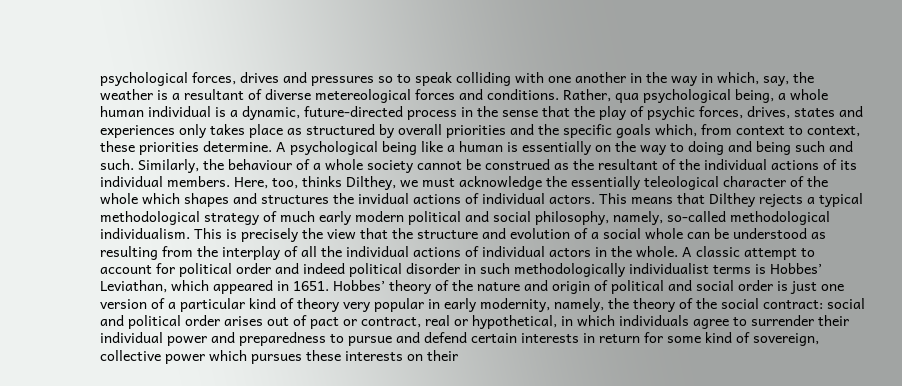psychological forces, drives and pressures so to speak colliding with one another in the way in which, say, the weather is a resultant of diverse metereological forces and conditions. Rather, qua psychological being, a whole human individual is a dynamic, future-directed process in the sense that the play of psychic forces, drives, states and experiences only takes place as structured by overall priorities and the specific goals which, from context to context, these priorities determine. A psychological being like a human is essentially on the way to doing and being such and such. Similarly, the behaviour of a whole society cannot be construed as the resultant of the individual actions of its individual members. Here, too, thinks Dilthey, we must acknowledge the essentially teleological character of the whole which shapes and structures the invidual actions of individual actors. This means that Dilthey rejects a typical methodological strategy of much early modern political and social philosophy, namely, so-called methodological individualism. This is precisely the view that the structure and evolution of a social whole can be understood as resulting from the interplay of all the individual actions of individual actors in the whole. A classic attempt to account for political order and indeed political disorder in such methodologically individualist terms is Hobbes’ Leviathan, which appeared in 1651. Hobbes’ theory of the nature and origin of political and social order is just one version of a particular kind of theory very popular in early modernity, namely, the theory of the social contract: social and political order arises out of pact or contract, real or hypothetical, in which individuals agree to surrender their individual power and preparedness to pursue and defend certain interests in return for some kind of sovereign, collective power which pursues these interests on their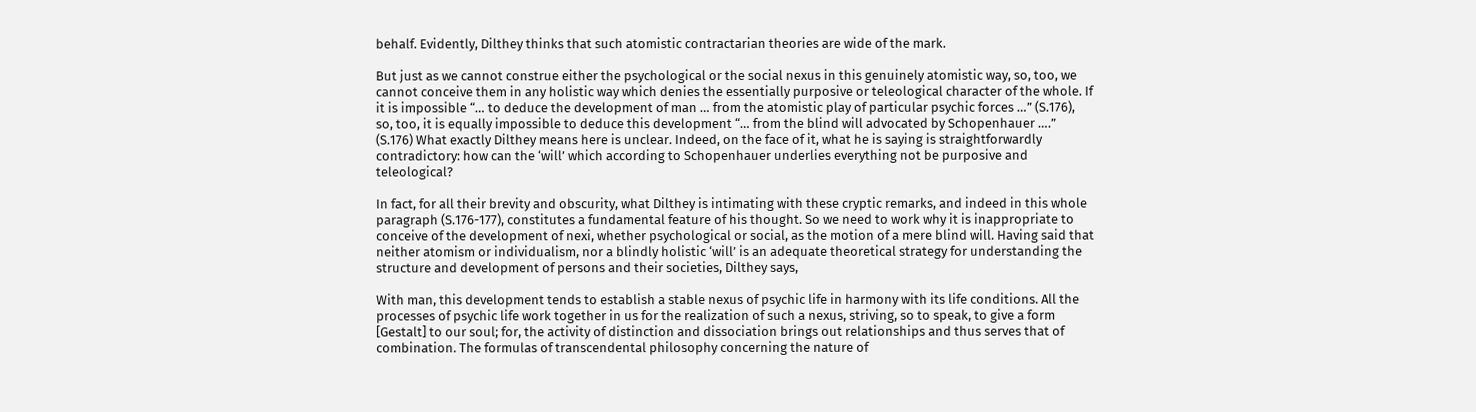behalf. Evidently, Dilthey thinks that such atomistic contractarian theories are wide of the mark.

But just as we cannot construe either the psychological or the social nexus in this genuinely atomistic way, so, too, we cannot conceive them in any holistic way which denies the essentially purposive or teleological character of the whole. If it is impossible “… to deduce the development of man … from the atomistic play of particular psychic forces …” (S.176), so, too, it is equally impossible to deduce this development “… from the blind will advocated by Schopenhauer ….” (S.176) What exactly Dilthey means here is unclear. Indeed, on the face of it, what he is saying is straightforwardly contradictory: how can the ‘will’ which according to Schopenhauer underlies everything not be purposive and teleological?

In fact, for all their brevity and obscurity, what Dilthey is intimating with these cryptic remarks, and indeed in this whole paragraph (S.176-177), constitutes a fundamental feature of his thought. So we need to work why it is inappropriate to conceive of the development of nexi, whether psychological or social, as the motion of a mere blind will. Having said that neither atomism or individualism, nor a blindly holistic ‘will’ is an adequate theoretical strategy for understanding the structure and development of persons and their societies, Dilthey says,

With man, this development tends to establish a stable nexus of psychic life in harmony with its life conditions. All the processes of psychic life work together in us for the realization of such a nexus, striving, so to speak, to give a form [Gestalt] to our soul; for, the activity of distinction and dissociation brings out relationships and thus serves that of combination. The formulas of transcendental philosophy concerning the nature of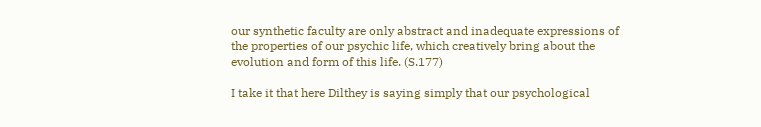our synthetic faculty are only abstract and inadequate expressions of the properties of our psychic life, which creatively bring about the evolution and form of this life. (S.177)

I take it that here Dilthey is saying simply that our psychological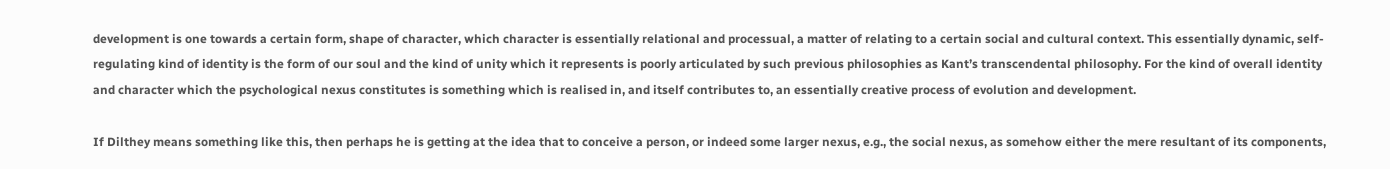development is one towards a certain form, shape of character, which character is essentially relational and processual, a matter of relating to a certain social and cultural context. This essentially dynamic, self-regulating kind of identity is the form of our soul and the kind of unity which it represents is poorly articulated by such previous philosophies as Kant’s transcendental philosophy. For the kind of overall identity and character which the psychological nexus constitutes is something which is realised in, and itself contributes to, an essentially creative process of evolution and development.

If Dilthey means something like this, then perhaps he is getting at the idea that to conceive a person, or indeed some larger nexus, e.g., the social nexus, as somehow either the mere resultant of its components,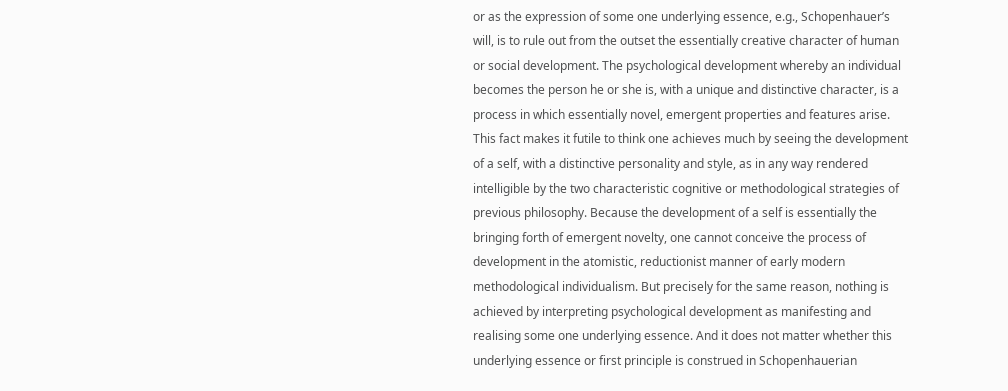or as the expression of some one underlying essence, e.g., Schopenhauer’s will, is to rule out from the outset the essentially creative character of human or social development. The psychological development whereby an individual becomes the person he or she is, with a unique and distinctive character, is a process in which essentially novel, emergent properties and features arise. This fact makes it futile to think one achieves much by seeing the development of a self, with a distinctive personality and style, as in any way rendered intelligible by the two characteristic cognitive or methodological strategies of previous philosophy. Because the development of a self is essentially the bringing forth of emergent novelty, one cannot conceive the process of development in the atomistic, reductionist manner of early modern methodological individualism. But precisely for the same reason, nothing is achieved by interpreting psychological development as manifesting and realising some one underlying essence. And it does not matter whether this underlying essence or first principle is construed in Schopenhauerian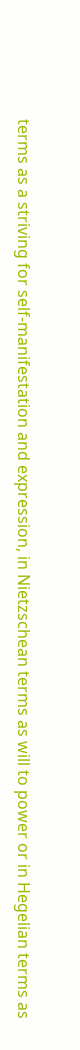terms as a striving for self-manifestation and expression, in Nietzschean terms as will to power or in Hegelian terms as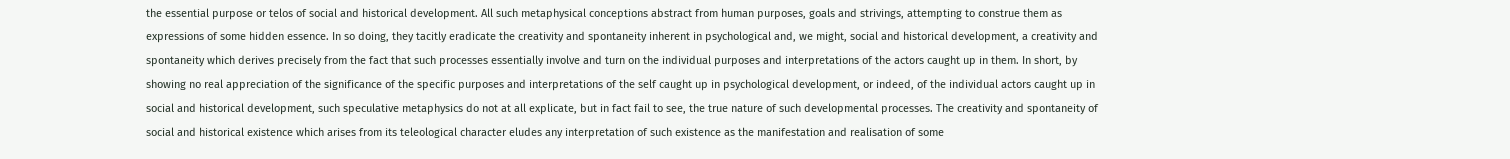the essential purpose or telos of social and historical development. All such metaphysical conceptions abstract from human purposes, goals and strivings, attempting to construe them as expressions of some hidden essence. In so doing, they tacitly eradicate the creativity and spontaneity inherent in psychological and, we might, social and historical development, a creativity and spontaneity which derives precisely from the fact that such processes essentially involve and turn on the individual purposes and interpretations of the actors caught up in them. In short, by showing no real appreciation of the significance of the specific purposes and interpretations of the self caught up in psychological development, or indeed, of the individual actors caught up in social and historical development, such speculative metaphysics do not at all explicate, but in fact fail to see, the true nature of such developmental processes. The creativity and spontaneity of social and historical existence which arises from its teleological character eludes any interpretation of such existence as the manifestation and realisation of some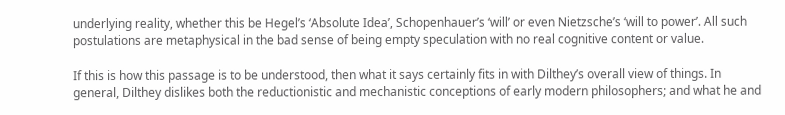underlying reality, whether this be Hegel’s ‘Absolute Idea’, Schopenhauer’s ‘will’ or even Nietzsche’s ‘will to power’. All such postulations are metaphysical in the bad sense of being empty speculation with no real cognitive content or value.

If this is how this passage is to be understood, then what it says certainly fits in with Dilthey’s overall view of things. In general, Dilthey dislikes both the reductionistic and mechanistic conceptions of early modern philosophers; and what he and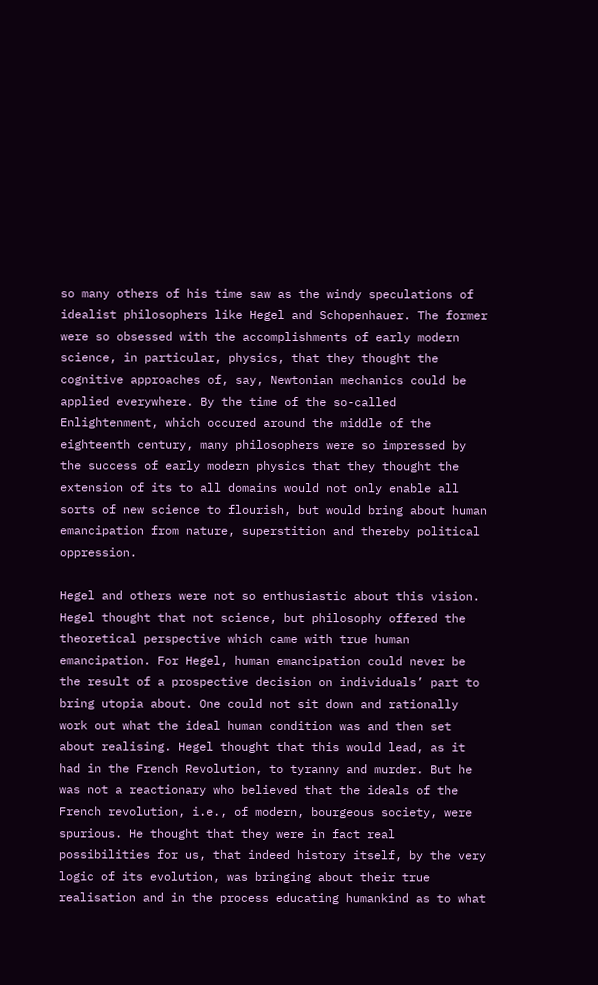so many others of his time saw as the windy speculations of idealist philosophers like Hegel and Schopenhauer. The former were so obsessed with the accomplishments of early modern science, in particular, physics, that they thought the cognitive approaches of, say, Newtonian mechanics could be applied everywhere. By the time of the so-called Enlightenment, which occured around the middle of the eighteenth century, many philosophers were so impressed by the success of early modern physics that they thought the extension of its to all domains would not only enable all sorts of new science to flourish, but would bring about human emancipation from nature, superstition and thereby political oppression.

Hegel and others were not so enthusiastic about this vision. Hegel thought that not science, but philosophy offered the theoretical perspective which came with true human emancipation. For Hegel, human emancipation could never be the result of a prospective decision on individuals’ part to bring utopia about. One could not sit down and rationally work out what the ideal human condition was and then set about realising. Hegel thought that this would lead, as it had in the French Revolution, to tyranny and murder. But he was not a reactionary who believed that the ideals of the French revolution, i.e., of modern, bourgeous society, were spurious. He thought that they were in fact real possibilities for us, that indeed history itself, by the very logic of its evolution, was bringing about their true realisation and in the process educating humankind as to what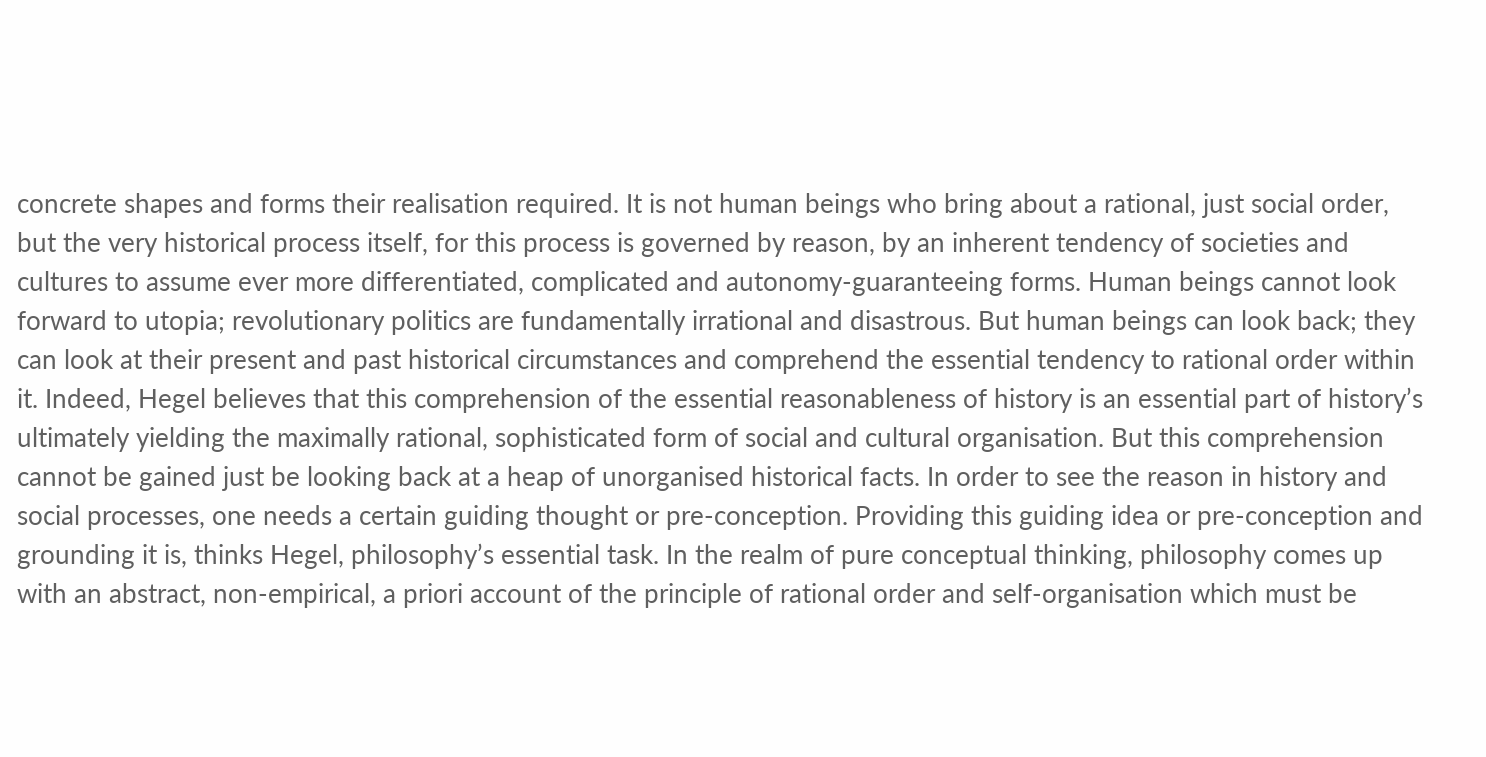concrete shapes and forms their realisation required. It is not human beings who bring about a rational, just social order, but the very historical process itself, for this process is governed by reason, by an inherent tendency of societies and cultures to assume ever more differentiated, complicated and autonomy-guaranteeing forms. Human beings cannot look forward to utopia; revolutionary politics are fundamentally irrational and disastrous. But human beings can look back; they can look at their present and past historical circumstances and comprehend the essential tendency to rational order within it. Indeed, Hegel believes that this comprehension of the essential reasonableness of history is an essential part of history’s ultimately yielding the maximally rational, sophisticated form of social and cultural organisation. But this comprehension cannot be gained just be looking back at a heap of unorganised historical facts. In order to see the reason in history and social processes, one needs a certain guiding thought or pre-conception. Providing this guiding idea or pre-conception and grounding it is, thinks Hegel, philosophy’s essential task. In the realm of pure conceptual thinking, philosophy comes up with an abstract, non-empirical, a priori account of the principle of rational order and self-organisation which must be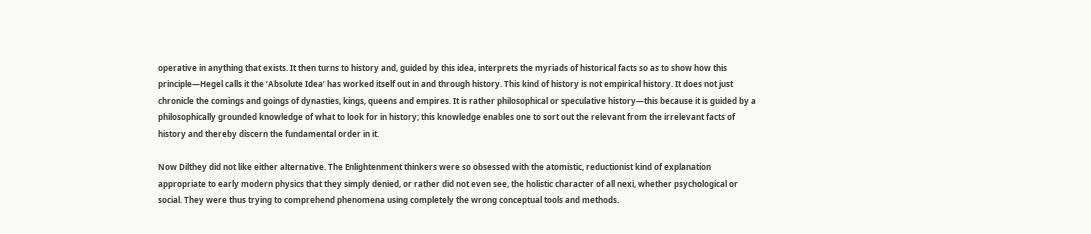operative in anything that exists. It then turns to history and, guided by this idea, interprets the myriads of historical facts so as to show how this principle—Hegel calls it the ‘Absolute Idea’ has worked itself out in and through history. This kind of history is not empirical history. It does not just chronicle the comings and goings of dynasties, kings, queens and empires. It is rather philosophical or speculative history—this because it is guided by a philosophically grounded knowledge of what to look for in history; this knowledge enables one to sort out the relevant from the irrelevant facts of history and thereby discern the fundamental order in it.

Now Dilthey did not like either alternative. The Enlightenment thinkers were so obsessed with the atomistic, reductionist kind of explanation appropriate to early modern physics that they simply denied, or rather did not even see, the holistic character of all nexi, whether psychological or social. They were thus trying to comprehend phenomena using completely the wrong conceptual tools and methods.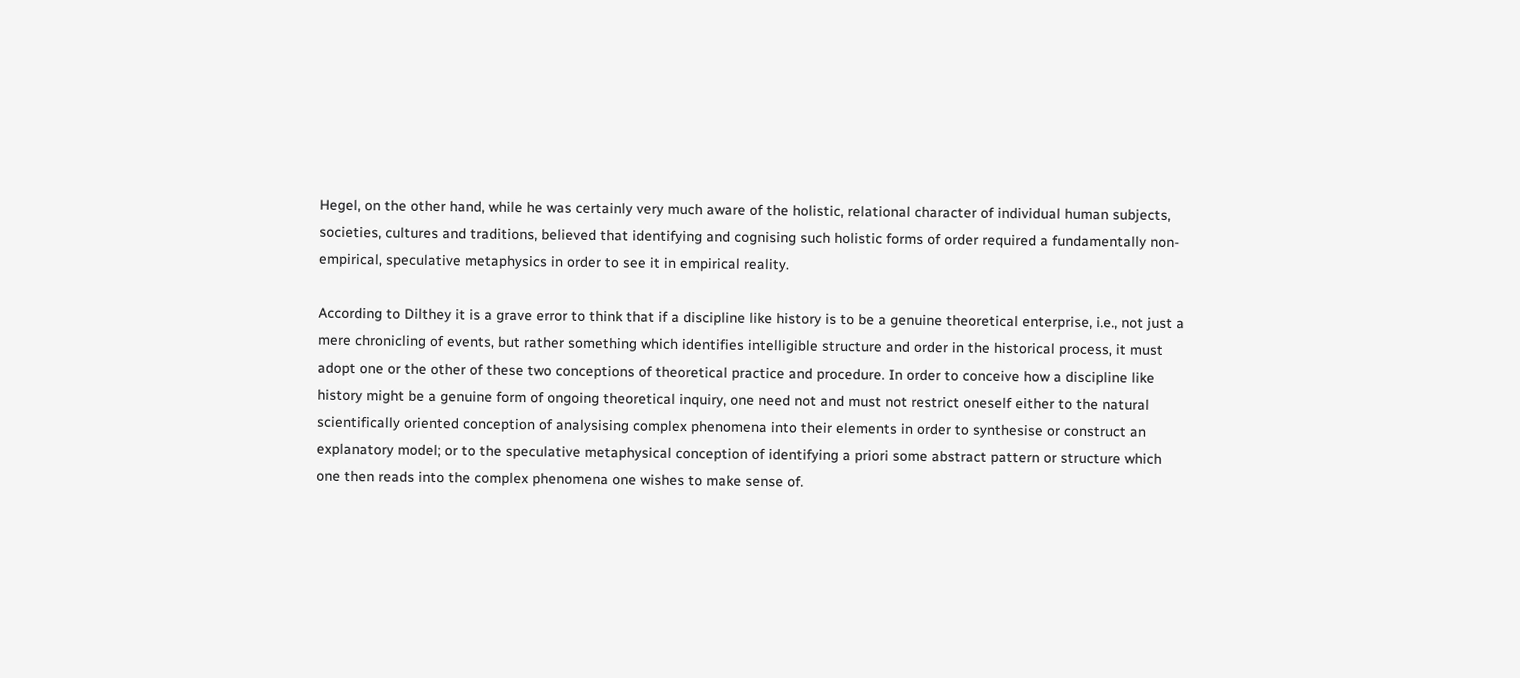Hegel, on the other hand, while he was certainly very much aware of the holistic, relational character of individual human subjects, societies, cultures and traditions, believed that identifying and cognising such holistic forms of order required a fundamentally non-empirical, speculative metaphysics in order to see it in empirical reality.

According to Dilthey it is a grave error to think that if a discipline like history is to be a genuine theoretical enterprise, i.e., not just a mere chronicling of events, but rather something which identifies intelligible structure and order in the historical process, it must adopt one or the other of these two conceptions of theoretical practice and procedure. In order to conceive how a discipline like history might be a genuine form of ongoing theoretical inquiry, one need not and must not restrict oneself either to the natural scientifically oriented conception of analysising complex phenomena into their elements in order to synthesise or construct an explanatory model; or to the speculative metaphysical conception of identifying a priori some abstract pattern or structure which one then reads into the complex phenomena one wishes to make sense of.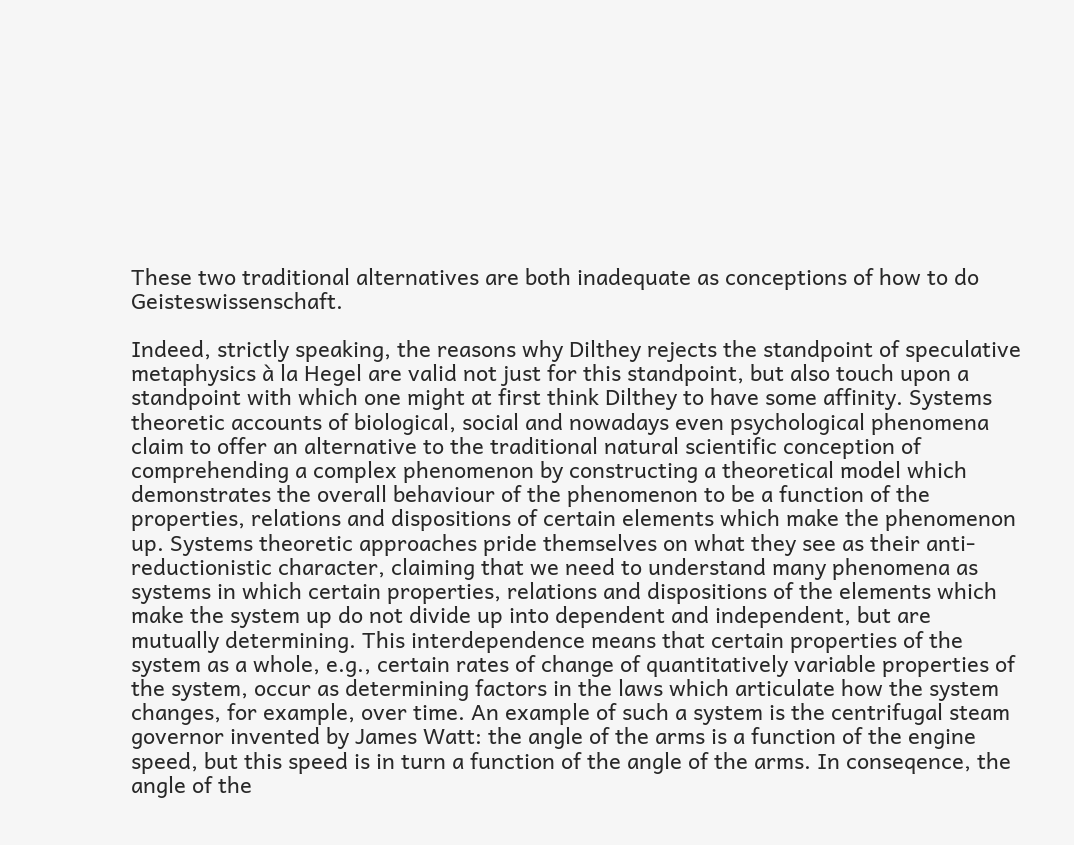These two traditional alternatives are both inadequate as conceptions of how to do Geisteswissenschaft.

Indeed, strictly speaking, the reasons why Dilthey rejects the standpoint of speculative metaphysics à la Hegel are valid not just for this standpoint, but also touch upon a standpoint with which one might at first think Dilthey to have some affinity. Systems theoretic accounts of biological, social and nowadays even psychological phenomena claim to offer an alternative to the traditional natural scientific conception of comprehending a complex phenomenon by constructing a theoretical model which demonstrates the overall behaviour of the phenomenon to be a function of the properties, relations and dispositions of certain elements which make the phenomenon up. Systems theoretic approaches pride themselves on what they see as their anti-reductionistic character, claiming that we need to understand many phenomena as systems in which certain properties, relations and dispositions of the elements which make the system up do not divide up into dependent and independent, but are mutually determining. This interdependence means that certain properties of the system as a whole, e.g., certain rates of change of quantitatively variable properties of the system, occur as determining factors in the laws which articulate how the system changes, for example, over time. An example of such a system is the centrifugal steam governor invented by James Watt: the angle of the arms is a function of the engine speed, but this speed is in turn a function of the angle of the arms. In conseqence, the angle of the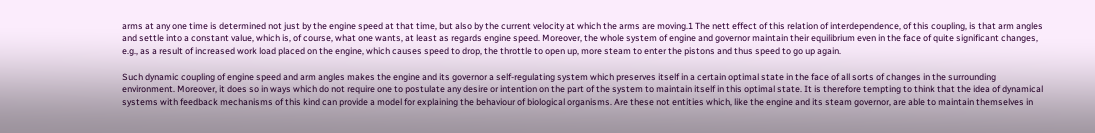arms at any one time is determined not just by the engine speed at that time, but also by the current velocity at which the arms are moving.1 The nett effect of this relation of interdependence, of this coupling, is that arm angles and settle into a constant value, which is, of course, what one wants, at least as regards engine speed. Moreover, the whole system of engine and governor maintain their equilibrium even in the face of quite significant changes, e.g., as a result of increased work load placed on the engine, which causes speed to drop, the throttle to open up, more steam to enter the pistons and thus speed to go up again.

Such dynamic coupling of engine speed and arm angles makes the engine and its governor a self-regulating system which preserves itself in a certain optimal state in the face of all sorts of changes in the surrounding environment. Moreover, it does so in ways which do not require one to postulate any desire or intention on the part of the system to maintain itself in this optimal state. It is therefore tempting to think that the idea of dynamical systems with feedback mechanisms of this kind can provide a model for explaining the behaviour of biological organisms. Are these not entities which, like the engine and its steam governor, are able to maintain themselves in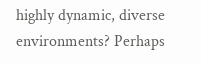highly dynamic, diverse environments? Perhaps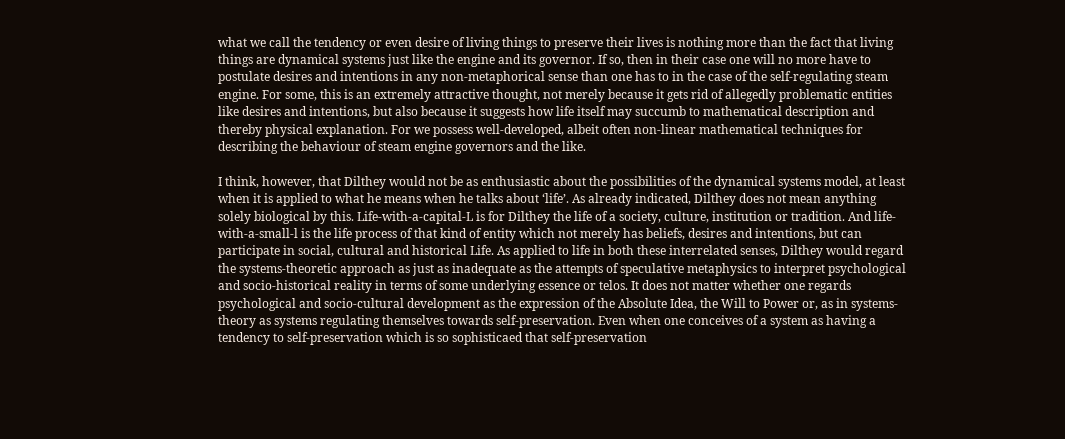what we call the tendency or even desire of living things to preserve their lives is nothing more than the fact that living things are dynamical systems just like the engine and its governor. If so, then in their case one will no more have to postulate desires and intentions in any non-metaphorical sense than one has to in the case of the self-regulating steam engine. For some, this is an extremely attractive thought, not merely because it gets rid of allegedly problematic entities like desires and intentions, but also because it suggests how life itself may succumb to mathematical description and thereby physical explanation. For we possess well-developed, albeit often non-linear mathematical techniques for describing the behaviour of steam engine governors and the like.

I think, however, that Dilthey would not be as enthusiastic about the possibilities of the dynamical systems model, at least when it is applied to what he means when he talks about ‘life’. As already indicated, Dilthey does not mean anything solely biological by this. Life-with-a-capital-L is for Dilthey the life of a society, culture, institution or tradition. And life-with-a-small-l is the life process of that kind of entity which not merely has beliefs, desires and intentions, but can participate in social, cultural and historical Life. As applied to life in both these interrelated senses, Dilthey would regard the systems-theoretic approach as just as inadequate as the attempts of speculative metaphysics to interpret psychological and socio-historical reality in terms of some underlying essence or telos. It does not matter whether one regards psychological and socio-cultural development as the expression of the Absolute Idea, the Will to Power or, as in systems-theory as systems regulating themselves towards self-preservation. Even when one conceives of a system as having a tendency to self-preservation which is so sophisticaed that self-preservation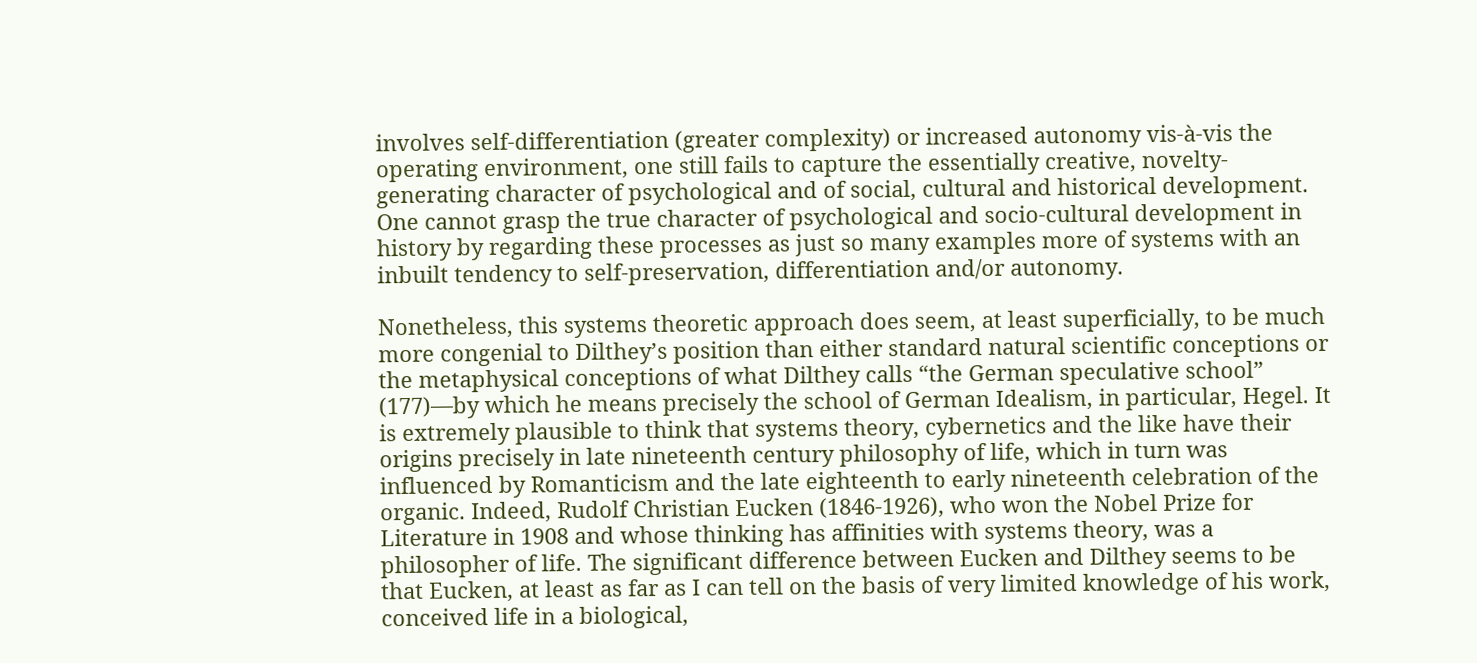involves self-differentiation (greater complexity) or increased autonomy vis-à-vis the operating environment, one still fails to capture the essentially creative, novelty-generating character of psychological and of social, cultural and historical development. One cannot grasp the true character of psychological and socio-cultural development in history by regarding these processes as just so many examples more of systems with an inbuilt tendency to self-preservation, differentiation and/or autonomy.

Nonetheless, this systems theoretic approach does seem, at least superficially, to be much more congenial to Dilthey’s position than either standard natural scientific conceptions or the metaphysical conceptions of what Dilthey calls “the German speculative school” (177)—by which he means precisely the school of German Idealism, in particular, Hegel. It is extremely plausible to think that systems theory, cybernetics and the like have their origins precisely in late nineteenth century philosophy of life, which in turn was influenced by Romanticism and the late eighteenth to early nineteenth celebration of the organic. Indeed, Rudolf Christian Eucken (1846-1926), who won the Nobel Prize for Literature in 1908 and whose thinking has affinities with systems theory, was a philosopher of life. The significant difference between Eucken and Dilthey seems to be that Eucken, at least as far as I can tell on the basis of very limited knowledge of his work, conceived life in a biological,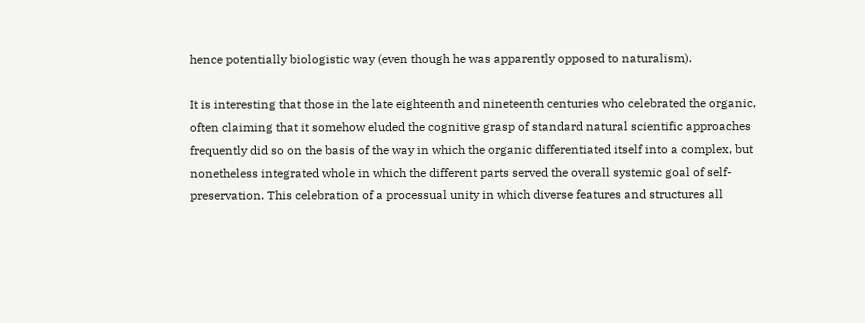hence potentially biologistic way (even though he was apparently opposed to naturalism).

It is interesting that those in the late eighteenth and nineteenth centuries who celebrated the organic, often claiming that it somehow eluded the cognitive grasp of standard natural scientific approaches frequently did so on the basis of the way in which the organic differentiated itself into a complex, but nonetheless integrated whole in which the different parts served the overall systemic goal of self-preservation. This celebration of a processual unity in which diverse features and structures all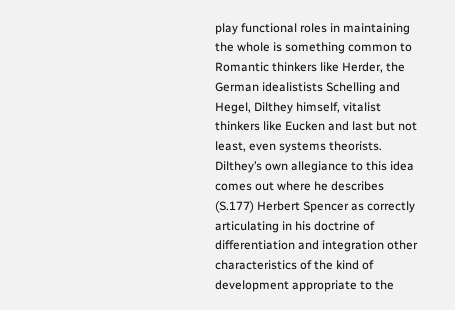play functional roles in maintaining the whole is something common to Romantic thinkers like Herder, the German idealistists Schelling and Hegel, Dilthey himself, vitalist thinkers like Eucken and last but not least, even systems theorists. Dilthey’s own allegiance to this idea comes out where he describes (S.177) Herbert Spencer as correctly articulating in his doctrine of differentiation and integration other characteristics of the kind of development appropriate to the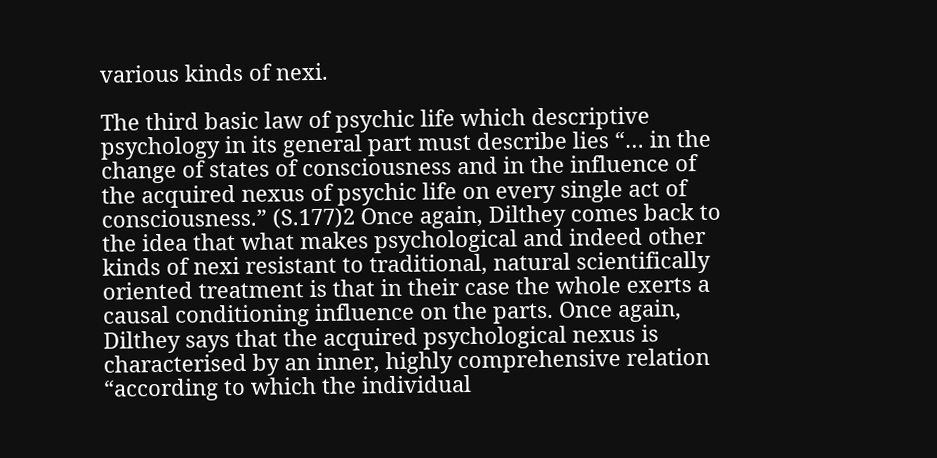various kinds of nexi.

The third basic law of psychic life which descriptive psychology in its general part must describe lies “… in the change of states of consciousness and in the influence of the acquired nexus of psychic life on every single act of consciousness.” (S.177)2 Once again, Dilthey comes back to the idea that what makes psychological and indeed other kinds of nexi resistant to traditional, natural scientifically oriented treatment is that in their case the whole exerts a causal conditioning influence on the parts. Once again, Dilthey says that the acquired psychological nexus is characterised by an inner, highly comprehensive relation “according to which the individual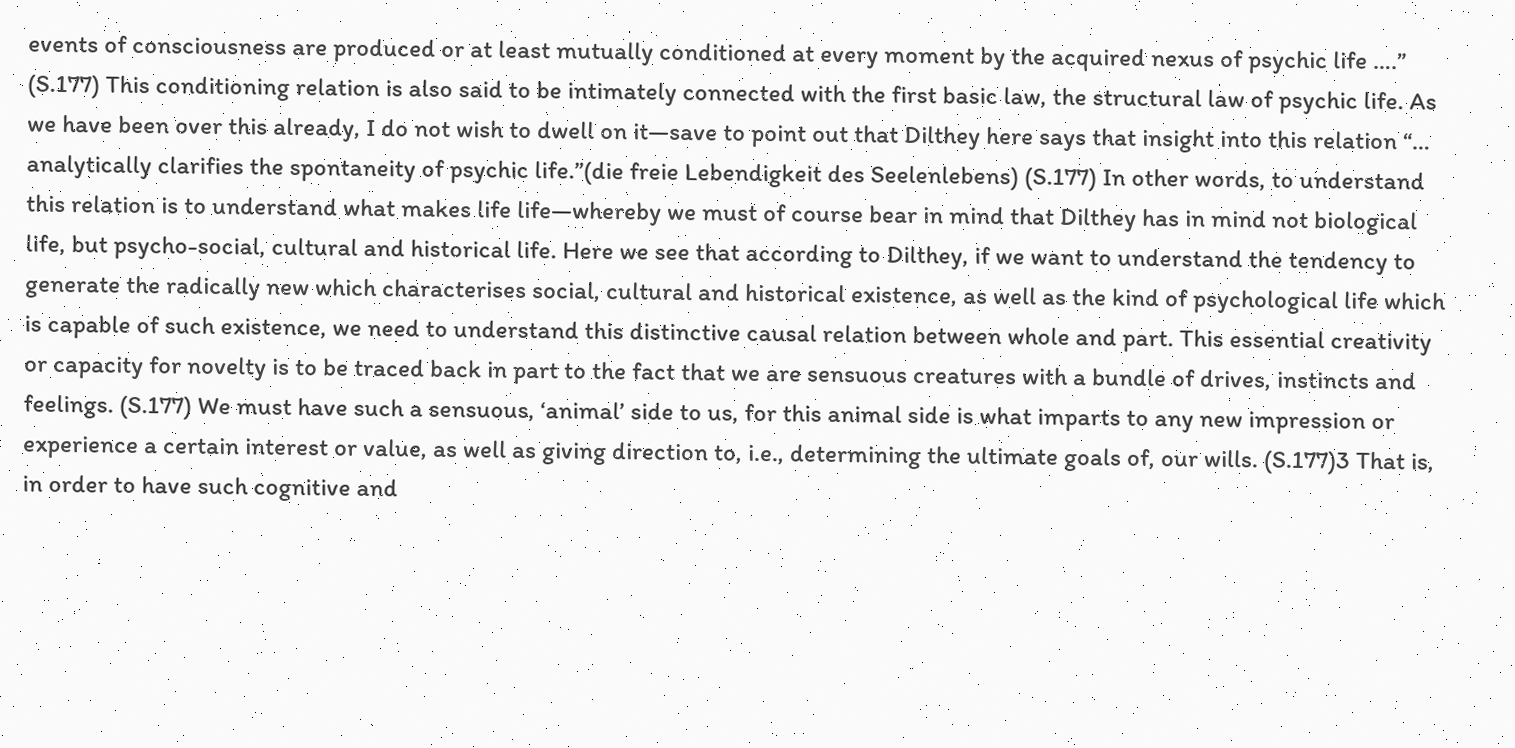events of consciousness are produced or at least mutually conditioned at every moment by the acquired nexus of psychic life ….” (S.177) This conditioning relation is also said to be intimately connected with the first basic law, the structural law of psychic life. As we have been over this already, I do not wish to dwell on it—save to point out that Dilthey here says that insight into this relation “… analytically clarifies the spontaneity of psychic life.”(die freie Lebendigkeit des Seelenlebens) (S.177) In other words, to understand this relation is to understand what makes life life—whereby we must of course bear in mind that Dilthey has in mind not biological life, but psycho-social, cultural and historical life. Here we see that according to Dilthey, if we want to understand the tendency to generate the radically new which characterises social, cultural and historical existence, as well as the kind of psychological life which is capable of such existence, we need to understand this distinctive causal relation between whole and part. This essential creativity or capacity for novelty is to be traced back in part to the fact that we are sensuous creatures with a bundle of drives, instincts and feelings. (S.177) We must have such a sensuous, ‘animal’ side to us, for this animal side is what imparts to any new impression or experience a certain interest or value, as well as giving direction to, i.e., determining the ultimate goals of, our wills. (S.177)3 That is, in order to have such cognitive and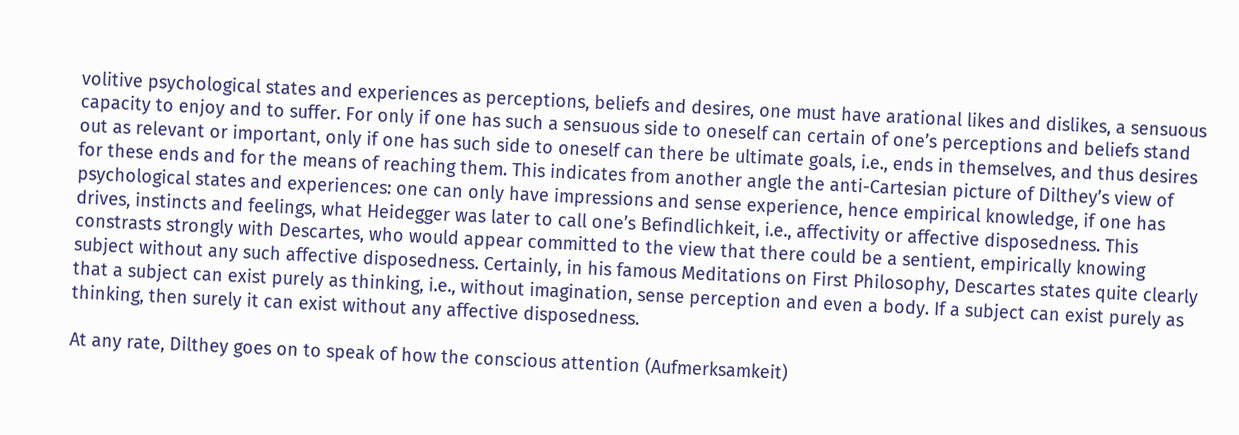volitive psychological states and experiences as perceptions, beliefs and desires, one must have arational likes and dislikes, a sensuous capacity to enjoy and to suffer. For only if one has such a sensuous side to oneself can certain of one’s perceptions and beliefs stand out as relevant or important, only if one has such side to oneself can there be ultimate goals, i.e., ends in themselves, and thus desires for these ends and for the means of reaching them. This indicates from another angle the anti-Cartesian picture of Dilthey’s view of psychological states and experiences: one can only have impressions and sense experience, hence empirical knowledge, if one has drives, instincts and feelings, what Heidegger was later to call one’s Befindlichkeit, i.e., affectivity or affective disposedness. This constrasts strongly with Descartes, who would appear committed to the view that there could be a sentient, empirically knowing subject without any such affective disposedness. Certainly, in his famous Meditations on First Philosophy, Descartes states quite clearly that a subject can exist purely as thinking, i.e., without imagination, sense perception and even a body. If a subject can exist purely as thinking, then surely it can exist without any affective disposedness.

At any rate, Dilthey goes on to speak of how the conscious attention (Aufmerksamkeit)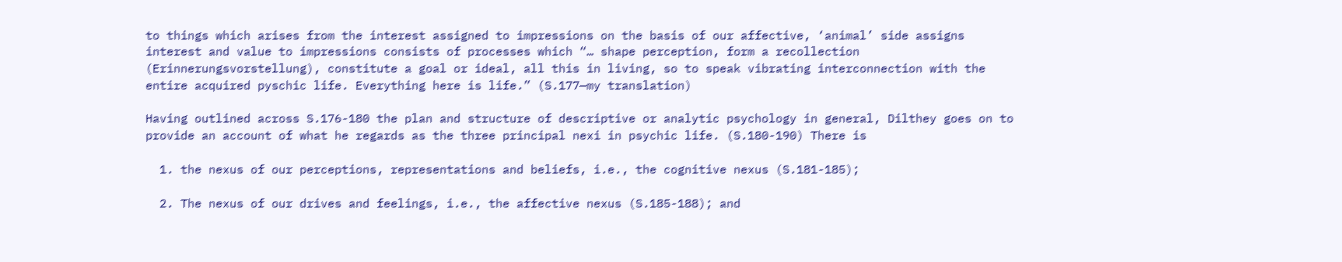to things which arises from the interest assigned to impressions on the basis of our affective, ‘animal’ side assigns interest and value to impressions consists of processes which “… shape perception, form a recollection (Erinnerungsvorstellung), constitute a goal or ideal, all this in living, so to speak vibrating interconnection with the entire acquired pyschic life. Everything here is life.” (S.177—my translation)

Having outlined across S.176-180 the plan and structure of descriptive or analytic psychology in general, Dilthey goes on to provide an account of what he regards as the three principal nexi in psychic life. (S.180-190) There is

  1. the nexus of our perceptions, representations and beliefs, i.e., the cognitive nexus (S.181-185);

  2. The nexus of our drives and feelings, i.e., the affective nexus (S.185-188); and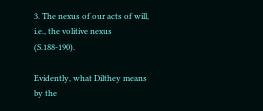3. The nexus of our acts of will, i.e., the volitive nexus (S.188-190).

Evidently, what Dilthey means by the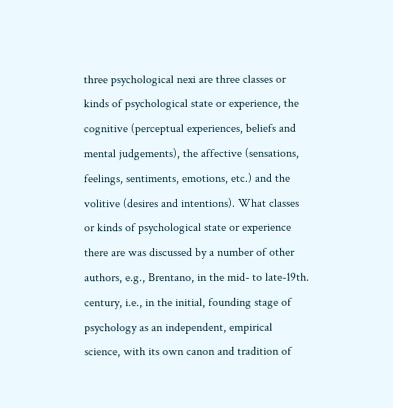three psychological nexi are three classes or kinds of psychological state or experience, the cognitive (perceptual experiences, beliefs and mental judgements), the affective (sensations, feelings, sentiments, emotions, etc.) and the volitive (desires and intentions). What classes or kinds of psychological state or experience there are was discussed by a number of other authors, e.g., Brentano, in the mid- to late-19th. century, i.e., in the initial, founding stage of psychology as an independent, empirical science, with its own canon and tradition of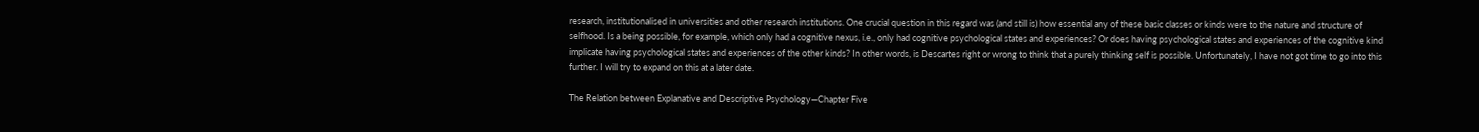research, institutionalised in universities and other research institutions. One crucial question in this regard was (and still is) how essential any of these basic classes or kinds were to the nature and structure of selfhood. Is a being possible, for example, which only had a cognitive nexus, i.e., only had cognitive psychological states and experiences? Or does having psychological states and experiences of the cognitive kind implicate having psychological states and experiences of the other kinds? In other words, is Descartes right or wrong to think that a purely thinking self is possible. Unfortunately, I have not got time to go into this further. I will try to expand on this at a later date.

The Relation between Explanative and Descriptive Psychology—Chapter Five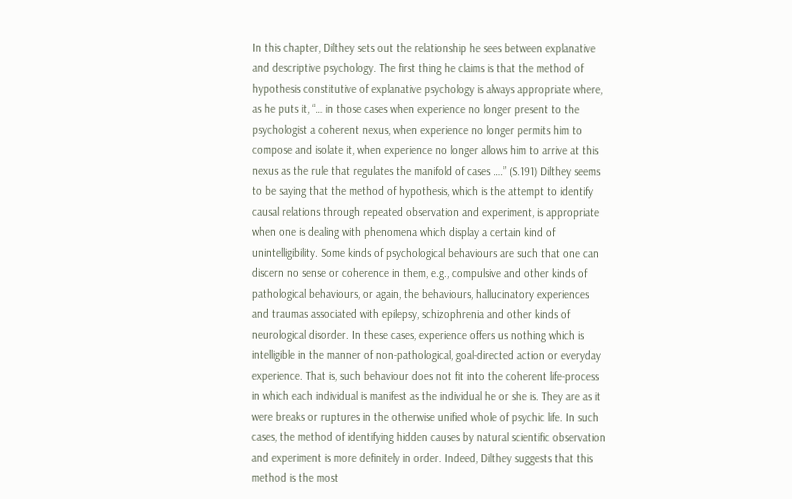In this chapter, Dilthey sets out the relationship he sees between explanative and descriptive psychology. The first thing he claims is that the method of hypothesis constitutive of explanative psychology is always appropriate where, as he puts it, “… in those cases when experience no longer present to the psychologist a coherent nexus, when experience no longer permits him to compose and isolate it, when experience no longer allows him to arrive at this nexus as the rule that regulates the manifold of cases ….” (S.191) Dilthey seems to be saying that the method of hypothesis, which is the attempt to identify causal relations through repeated observation and experiment, is appropriate when one is dealing with phenomena which display a certain kind of unintelligibility. Some kinds of psychological behaviours are such that one can discern no sense or coherence in them, e.g., compulsive and other kinds of pathological behaviours, or again, the behaviours, hallucinatory experiences and traumas associated with epilepsy, schizophrenia and other kinds of neurological disorder. In these cases, experience offers us nothing which is intelligible in the manner of non-pathological, goal-directed action or everyday experience. That is, such behaviour does not fit into the coherent life-process in which each individual is manifest as the individual he or she is. They are as it were breaks or ruptures in the otherwise unified whole of psychic life. In such cases, the method of identifying hidden causes by natural scientific observation and experiment is more definitely in order. Indeed, Dilthey suggests that this method is the most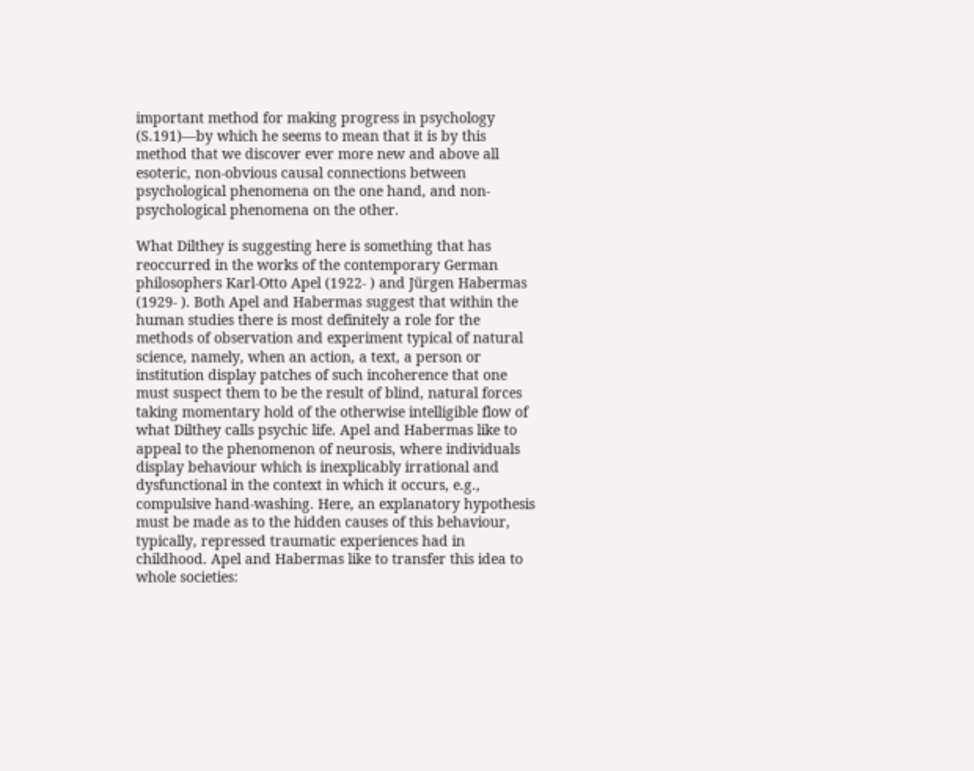important method for making progress in psychology (S.191)—by which he seems to mean that it is by this method that we discover ever more new and above all esoteric, non-obvious causal connections between psychological phenomena on the one hand, and non-psychological phenomena on the other.

What Dilthey is suggesting here is something that has reoccurred in the works of the contemporary German philosophers Karl-Otto Apel (1922- ) and Jürgen Habermas (1929- ). Both Apel and Habermas suggest that within the human studies there is most definitely a role for the methods of observation and experiment typical of natural science, namely, when an action, a text, a person or institution display patches of such incoherence that one must suspect them to be the result of blind, natural forces taking momentary hold of the otherwise intelligible flow of what Dilthey calls psychic life. Apel and Habermas like to appeal to the phenomenon of neurosis, where individuals display behaviour which is inexplicably irrational and dysfunctional in the context in which it occurs, e.g., compulsive hand-washing. Here, an explanatory hypothesis must be made as to the hidden causes of this behaviour, typically, repressed traumatic experiences had in childhood. Apel and Habermas like to transfer this idea to whole societies: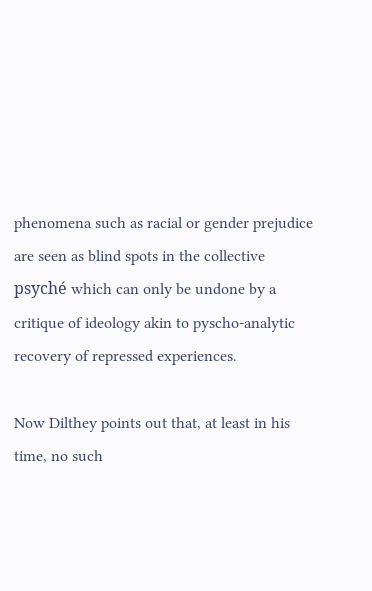phenomena such as racial or gender prejudice are seen as blind spots in the collective psyché which can only be undone by a critique of ideology akin to pyscho-analytic recovery of repressed experiences.

Now Dilthey points out that, at least in his time, no such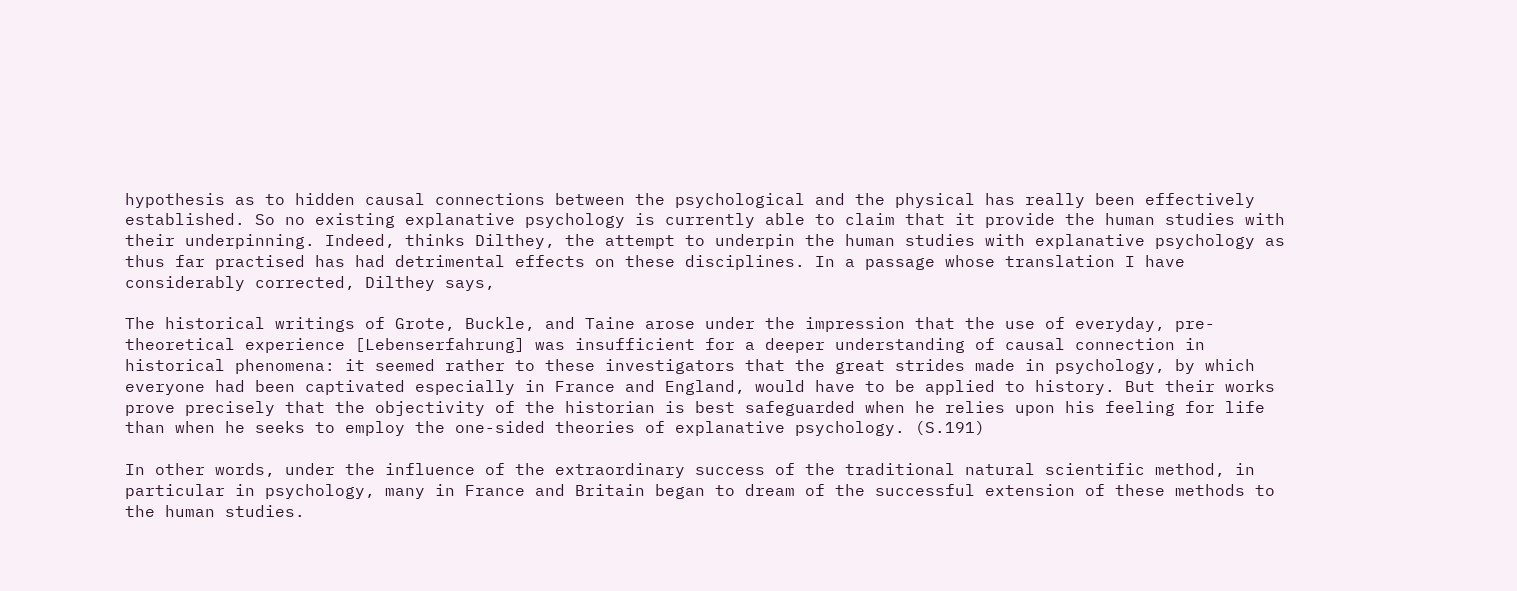hypothesis as to hidden causal connections between the psychological and the physical has really been effectively established. So no existing explanative psychology is currently able to claim that it provide the human studies with their underpinning. Indeed, thinks Dilthey, the attempt to underpin the human studies with explanative psychology as thus far practised has had detrimental effects on these disciplines. In a passage whose translation I have considerably corrected, Dilthey says,

The historical writings of Grote, Buckle, and Taine arose under the impression that the use of everyday, pre-theoretical experience [Lebenserfahrung] was insufficient for a deeper understanding of causal connection in historical phenomena: it seemed rather to these investigators that the great strides made in psychology, by which everyone had been captivated especially in France and England, would have to be applied to history. But their works prove precisely that the objectivity of the historian is best safeguarded when he relies upon his feeling for life than when he seeks to employ the one-sided theories of explanative psychology. (S.191)

In other words, under the influence of the extraordinary success of the traditional natural scientific method, in particular in psychology, many in France and Britain began to dream of the successful extension of these methods to the human studies.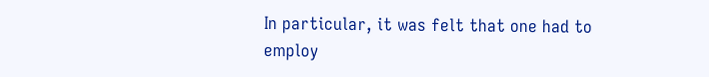In particular, it was felt that one had to employ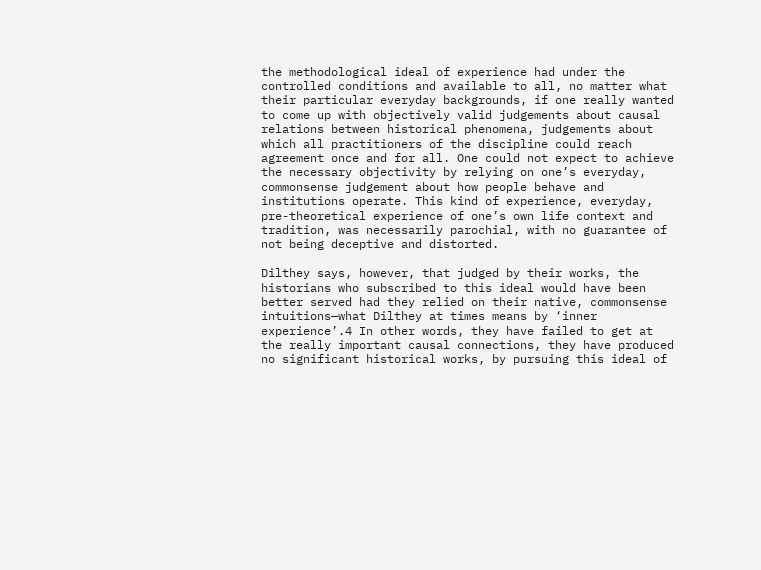the methodological ideal of experience had under the controlled conditions and available to all, no matter what their particular everyday backgrounds, if one really wanted to come up with objectively valid judgements about causal relations between historical phenomena, judgements about which all practitioners of the discipline could reach agreement once and for all. One could not expect to achieve the necessary objectivity by relying on one’s everyday, commonsense judgement about how people behave and institutions operate. This kind of experience, everyday, pre-theoretical experience of one’s own life context and tradition, was necessarily parochial, with no guarantee of not being deceptive and distorted.

Dilthey says, however, that judged by their works, the historians who subscribed to this ideal would have been better served had they relied on their native, commonsense intuitions—what Dilthey at times means by ‘inner experience’.4 In other words, they have failed to get at the really important causal connections, they have produced no significant historical works, by pursuing this ideal of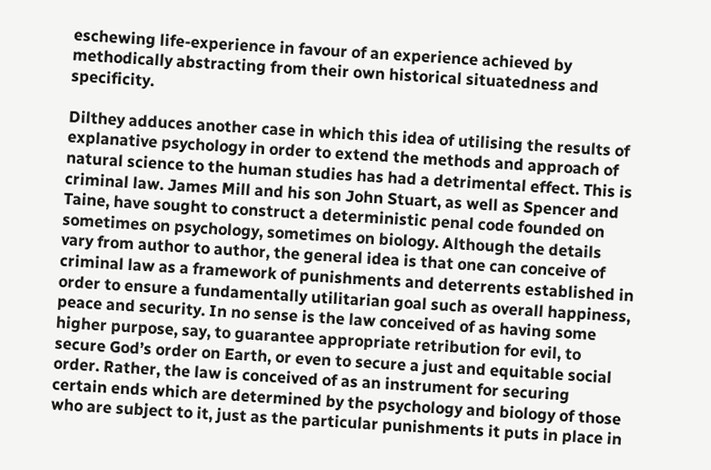eschewing life-experience in favour of an experience achieved by methodically abstracting from their own historical situatedness and specificity.

Dilthey adduces another case in which this idea of utilising the results of explanative psychology in order to extend the methods and approach of natural science to the human studies has had a detrimental effect. This is criminal law. James Mill and his son John Stuart, as well as Spencer and Taine, have sought to construct a deterministic penal code founded on sometimes on psychology, sometimes on biology. Although the details vary from author to author, the general idea is that one can conceive of criminal law as a framework of punishments and deterrents established in order to ensure a fundamentally utilitarian goal such as overall happiness, peace and security. In no sense is the law conceived of as having some higher purpose, say, to guarantee appropriate retribution for evil, to secure God’s order on Earth, or even to secure a just and equitable social order. Rather, the law is conceived of as an instrument for securing certain ends which are determined by the psychology and biology of those who are subject to it, just as the particular punishments it puts in place in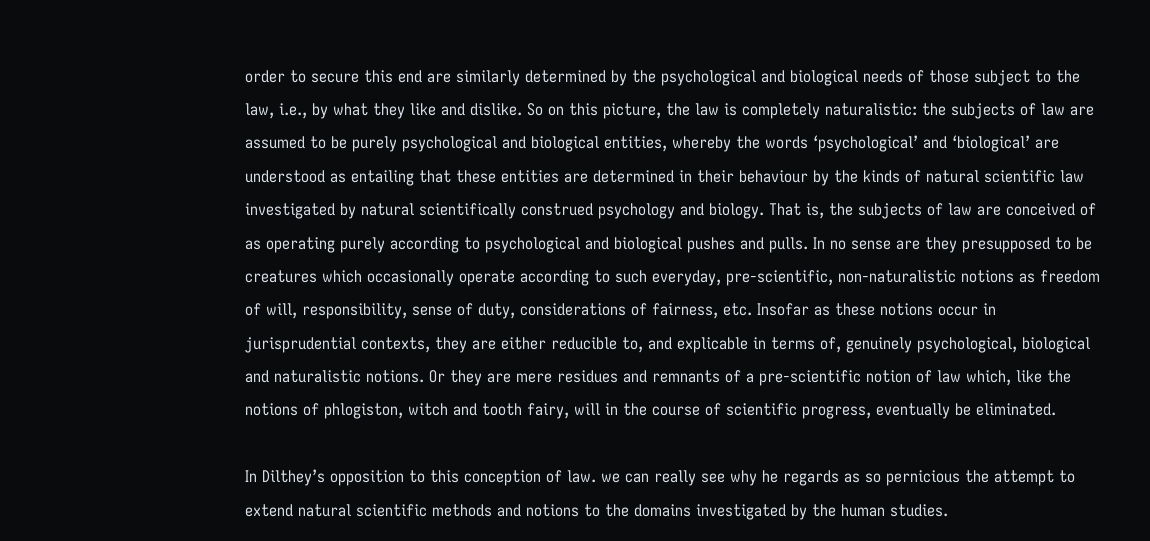order to secure this end are similarly determined by the psychological and biological needs of those subject to the law, i.e., by what they like and dislike. So on this picture, the law is completely naturalistic: the subjects of law are assumed to be purely psychological and biological entities, whereby the words ‘psychological’ and ‘biological’ are understood as entailing that these entities are determined in their behaviour by the kinds of natural scientific law investigated by natural scientifically construed psychology and biology. That is, the subjects of law are conceived of as operating purely according to psychological and biological pushes and pulls. In no sense are they presupposed to be creatures which occasionally operate according to such everyday, pre-scientific, non-naturalistic notions as freedom of will, responsibility, sense of duty, considerations of fairness, etc. Insofar as these notions occur in jurisprudential contexts, they are either reducible to, and explicable in terms of, genuinely psychological, biological and naturalistic notions. Or they are mere residues and remnants of a pre-scientific notion of law which, like the notions of phlogiston, witch and tooth fairy, will in the course of scientific progress, eventually be eliminated.

In Dilthey’s opposition to this conception of law. we can really see why he regards as so pernicious the attempt to extend natural scientific methods and notions to the domains investigated by the human studies.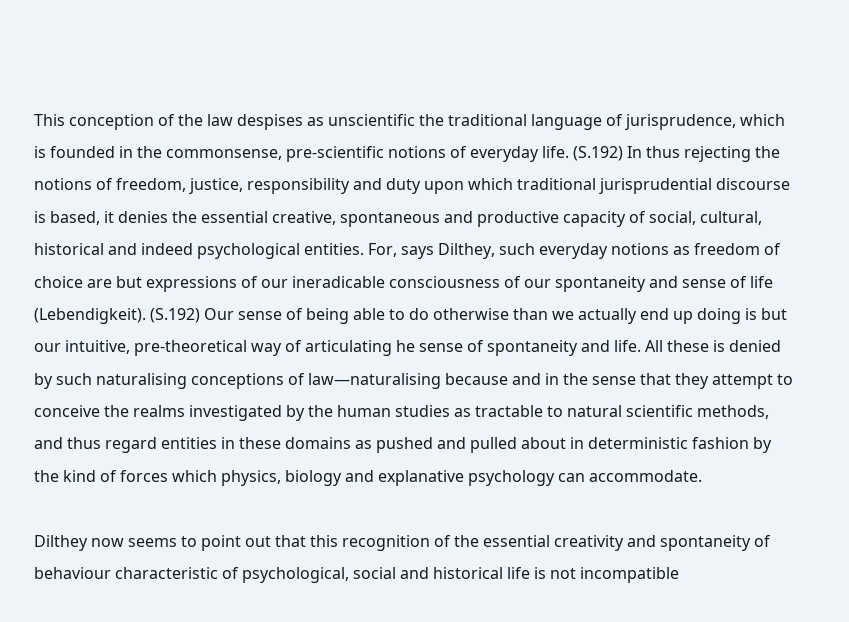This conception of the law despises as unscientific the traditional language of jurisprudence, which is founded in the commonsense, pre-scientific notions of everyday life. (S.192) In thus rejecting the notions of freedom, justice, responsibility and duty upon which traditional jurisprudential discourse is based, it denies the essential creative, spontaneous and productive capacity of social, cultural, historical and indeed psychological entities. For, says Dilthey, such everyday notions as freedom of choice are but expressions of our ineradicable consciousness of our spontaneity and sense of life (Lebendigkeit). (S.192) Our sense of being able to do otherwise than we actually end up doing is but our intuitive, pre-theoretical way of articulating he sense of spontaneity and life. All these is denied by such naturalising conceptions of law—naturalising because and in the sense that they attempt to conceive the realms investigated by the human studies as tractable to natural scientific methods, and thus regard entities in these domains as pushed and pulled about in deterministic fashion by the kind of forces which physics, biology and explanative psychology can accommodate.

Dilthey now seems to point out that this recognition of the essential creativity and spontaneity of behaviour characteristic of psychological, social and historical life is not incompatible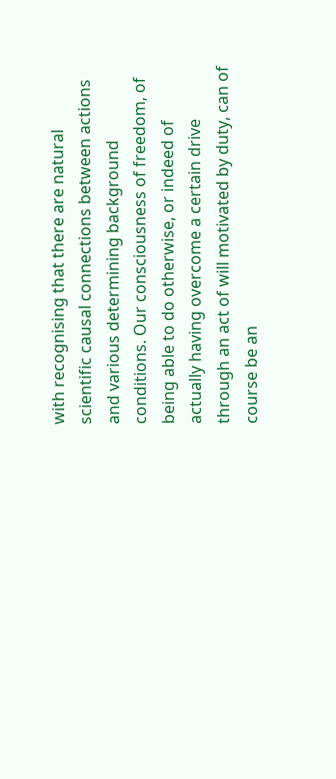with recognising that there are natural scientific causal connections between actions and various determining background conditions. Our consciousness of freedom, of being able to do otherwise, or indeed of actually having overcome a certain drive through an act of will motivated by duty, can of course be an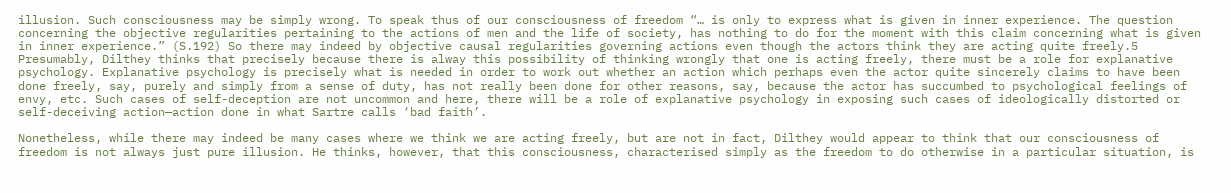illusion. Such consciousness may be simply wrong. To speak thus of our consciousness of freedom “… is only to express what is given in inner experience. The question concerning the objective regularities pertaining to the actions of men and the life of society, has nothing to do for the moment with this claim concerning what is given in inner experience.” (S.192) So there may indeed by objective causal regularities governing actions even though the actors think they are acting quite freely.5 Presumably, Dilthey thinks that precisely because there is alway this possibility of thinking wrongly that one is acting freely, there must be a role for explanative psychology. Explanative psychology is precisely what is needed in order to work out whether an action which perhaps even the actor quite sincerely claims to have been done freely, say, purely and simply from a sense of duty, has not really been done for other reasons, say, because the actor has succumbed to psychological feelings of envy, etc. Such cases of self-deception are not uncommon and here, there will be a role of explanative psychology in exposing such cases of ideologically distorted or self-deceiving action—action done in what Sartre calls ‘bad faith’.

Nonetheless, while there may indeed be many cases where we think we are acting freely, but are not in fact, Dilthey would appear to think that our consciousness of freedom is not always just pure illusion. He thinks, however, that this consciousness, characterised simply as the freedom to do otherwise in a particular situation, is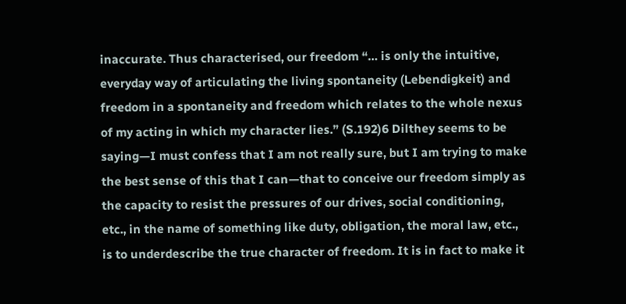inaccurate. Thus characterised, our freedom “… is only the intuitive, everyday way of articulating the living spontaneity (Lebendigkeit) and freedom in a spontaneity and freedom which relates to the whole nexus of my acting in which my character lies.” (S.192)6 Dilthey seems to be saying—I must confess that I am not really sure, but I am trying to make the best sense of this that I can—that to conceive our freedom simply as the capacity to resist the pressures of our drives, social conditioning, etc., in the name of something like duty, obligation, the moral law, etc., is to underdescribe the true character of freedom. It is in fact to make it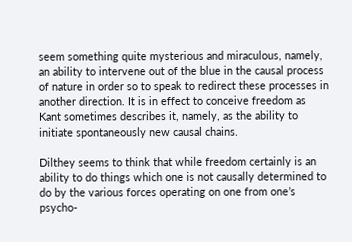seem something quite mysterious and miraculous, namely, an ability to intervene out of the blue in the causal process of nature in order so to speak to redirect these processes in another direction. It is in effect to conceive freedom as Kant sometimes describes it, namely, as the ability to initiate spontaneously new causal chains.

Dilthey seems to think that while freedom certainly is an ability to do things which one is not causally determined to do by the various forces operating on one from one’s psycho-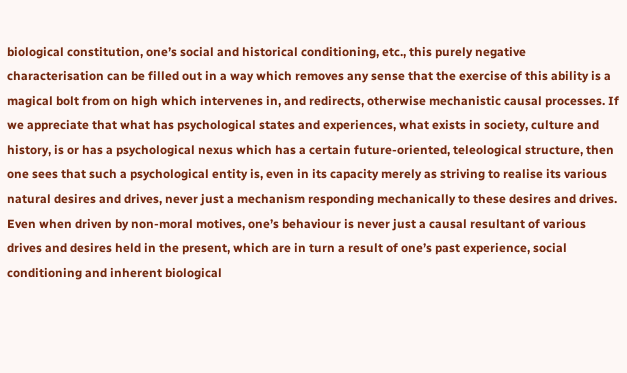biological constitution, one’s social and historical conditioning, etc., this purely negative characterisation can be filled out in a way which removes any sense that the exercise of this ability is a magical bolt from on high which intervenes in, and redirects, otherwise mechanistic causal processes. If we appreciate that what has psychological states and experiences, what exists in society, culture and history, is or has a psychological nexus which has a certain future-oriented, teleological structure, then one sees that such a psychological entity is, even in its capacity merely as striving to realise its various natural desires and drives, never just a mechanism responding mechanically to these desires and drives. Even when driven by non-moral motives, one’s behaviour is never just a causal resultant of various drives and desires held in the present, which are in turn a result of one’s past experience, social conditioning and inherent biological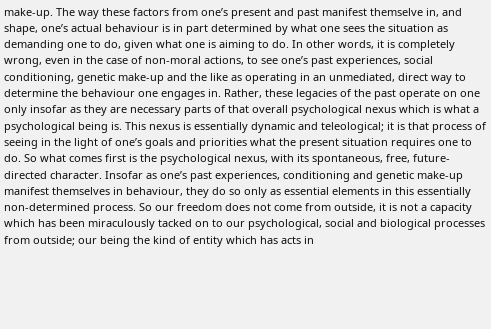make-up. The way these factors from one’s present and past manifest themselve in, and shape, one’s actual behaviour is in part determined by what one sees the situation as demanding one to do, given what one is aiming to do. In other words, it is completely wrong, even in the case of non-moral actions, to see one’s past experiences, social conditioning, genetic make-up and the like as operating in an unmediated, direct way to determine the behaviour one engages in. Rather, these legacies of the past operate on one only insofar as they are necessary parts of that overall psychological nexus which is what a psychological being is. This nexus is essentially dynamic and teleological; it is that process of seeing in the light of one’s goals and priorities what the present situation requires one to do. So what comes first is the psychological nexus, with its spontaneous, free, future-directed character. Insofar as one’s past experiences, conditioning and genetic make-up manifest themselves in behaviour, they do so only as essential elements in this essentially non-determined process. So our freedom does not come from outside, it is not a capacity which has been miraculously tacked on to our psychological, social and biological processes from outside; our being the kind of entity which has acts in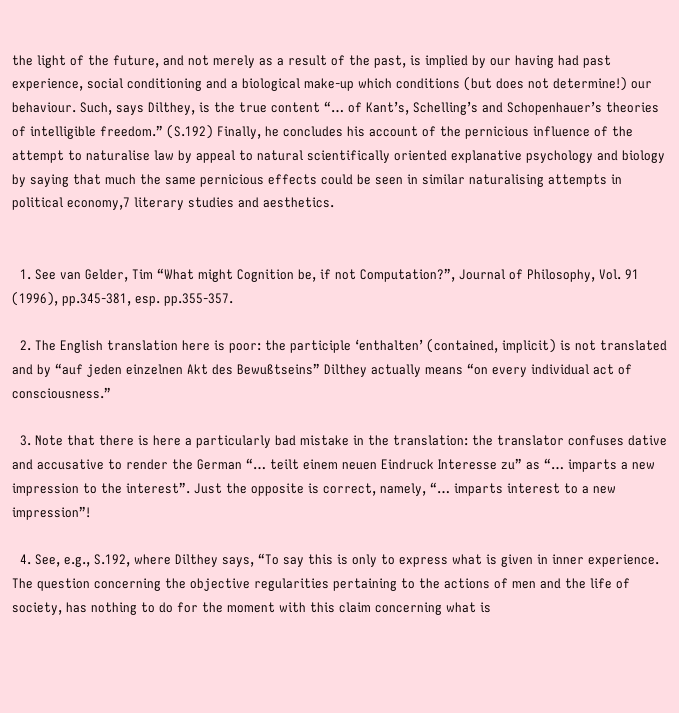the light of the future, and not merely as a result of the past, is implied by our having had past experience, social conditioning and a biological make-up which conditions (but does not determine!) our behaviour. Such, says Dilthey, is the true content “… of Kant’s, Schelling’s and Schopenhauer’s theories of intelligible freedom.” (S.192) Finally, he concludes his account of the pernicious influence of the attempt to naturalise law by appeal to natural scientifically oriented explanative psychology and biology by saying that much the same pernicious effects could be seen in similar naturalising attempts in political economy,7 literary studies and aesthetics.


  1. See van Gelder, Tim “What might Cognition be, if not Computation?”, Journal of Philosophy, Vol. 91 (1996), pp.345-381, esp. pp.355-357.

  2. The English translation here is poor: the participle ‘enthalten’ (contained, implicit) is not translated and by “auf jeden einzelnen Akt des Bewußtseins” Dilthey actually means “on every individual act of consciousness.”

  3. Note that there is here a particularly bad mistake in the translation: the translator confuses dative and accusative to render the German “… teilt einem neuen Eindruck Interesse zu” as “… imparts a new impression to the interest”. Just the opposite is correct, namely, “… imparts interest to a new impression”!

  4. See, e.g., S.192, where Dilthey says, “To say this is only to express what is given in inner experience. The question concerning the objective regularities pertaining to the actions of men and the life of society, has nothing to do for the moment with this claim concerning what is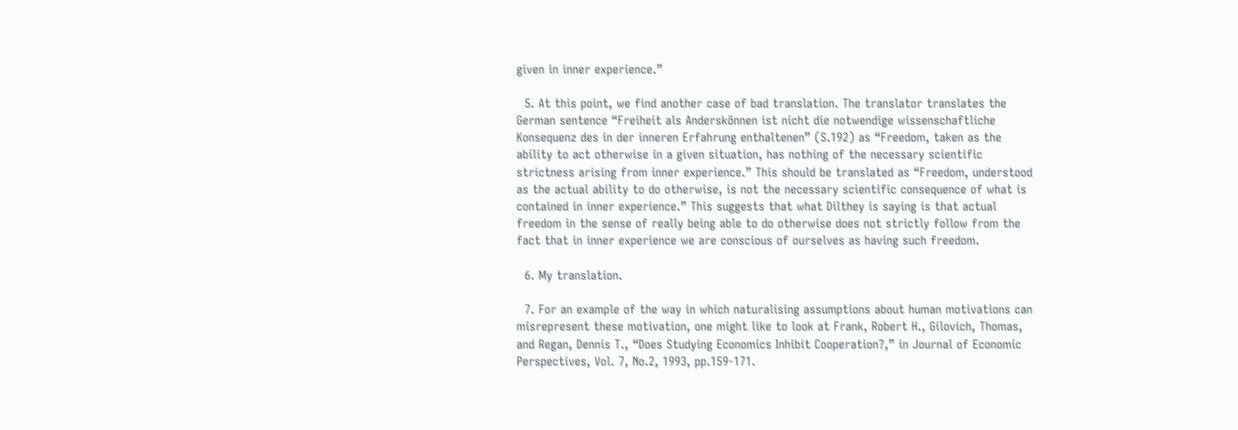given in inner experience.”

  5. At this point, we find another case of bad translation. The translator translates the German sentence “Freiheit als Anderskönnen ist nicht die notwendige wissenschaftliche Konsequenz des in der inneren Erfahrung enthaltenen” (S.192) as “Freedom, taken as the ability to act otherwise in a given situation, has nothing of the necessary scientific strictness arising from inner experience.” This should be translated as “Freedom, understood as the actual ability to do otherwise, is not the necessary scientific consequence of what is contained in inner experience.” This suggests that what Dilthey is saying is that actual freedom in the sense of really being able to do otherwise does not strictly follow from the fact that in inner experience we are conscious of ourselves as having such freedom.

  6. My translation.

  7. For an example of the way in which naturalising assumptions about human motivations can misrepresent these motivation, one might like to look at Frank, Robert H., Gilovich, Thomas, and Regan, Dennis T., “Does Studying Economics Inhibit Cooperation?,” in Journal of Economic Perspectives, Vol. 7, No.2, 1993, pp.159-171.